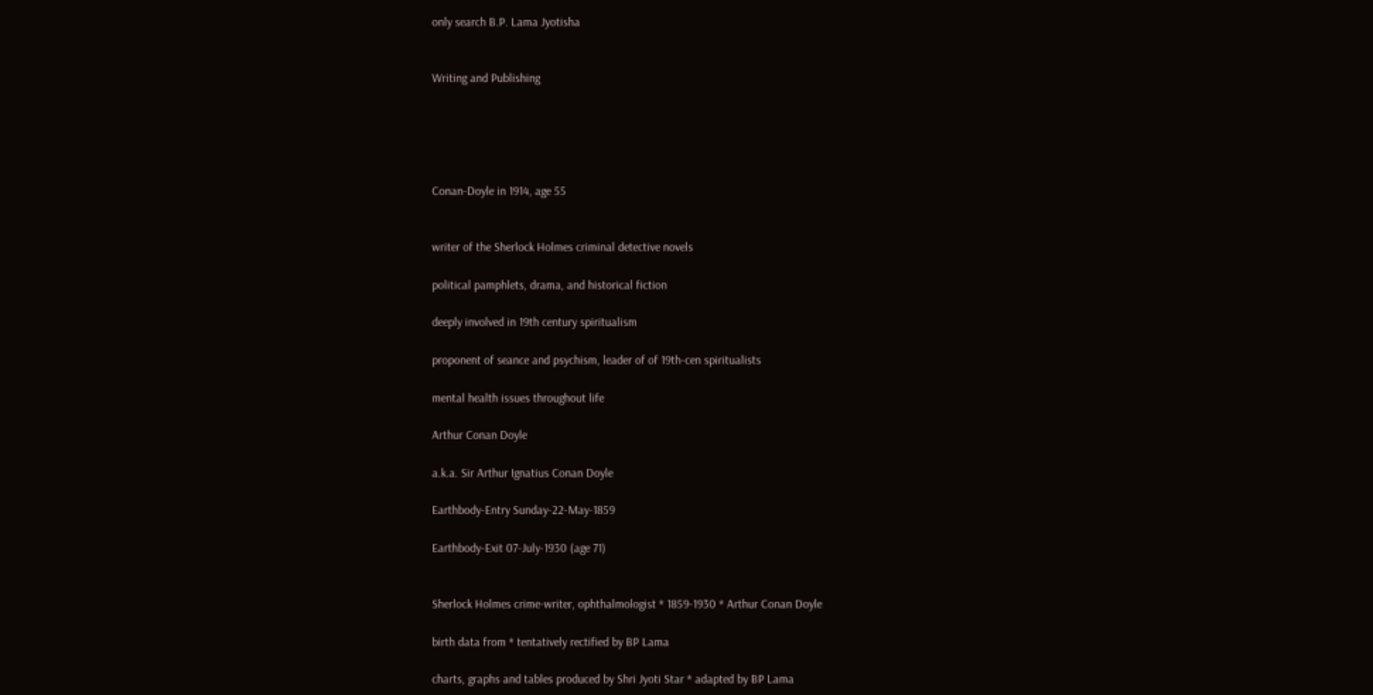only search B.P. Lama Jyotisha


Writing and Publishing





Conan-Doyle in 1914, age 55


writer of the Sherlock Holmes criminal detective novels

political pamphlets, drama, and historical fiction

deeply involved in 19th century spiritualism

proponent of seance and psychism, leader of of 19th-cen spiritualists

mental health issues throughout life

Arthur Conan Doyle

a.k.a. Sir Arthur Ignatius Conan Doyle

Earthbody-Entry Sunday-22-May-1859

Earthbody-Exit 07-July-1930 (age 71)


Sherlock Holmes crime-writer, ophthalmologist * 1859-1930 * Arthur Conan Doyle

birth data from * tentatively rectified by BP Lama

charts, graphs and tables produced by Shri Jyoti Star * adapted by BP Lama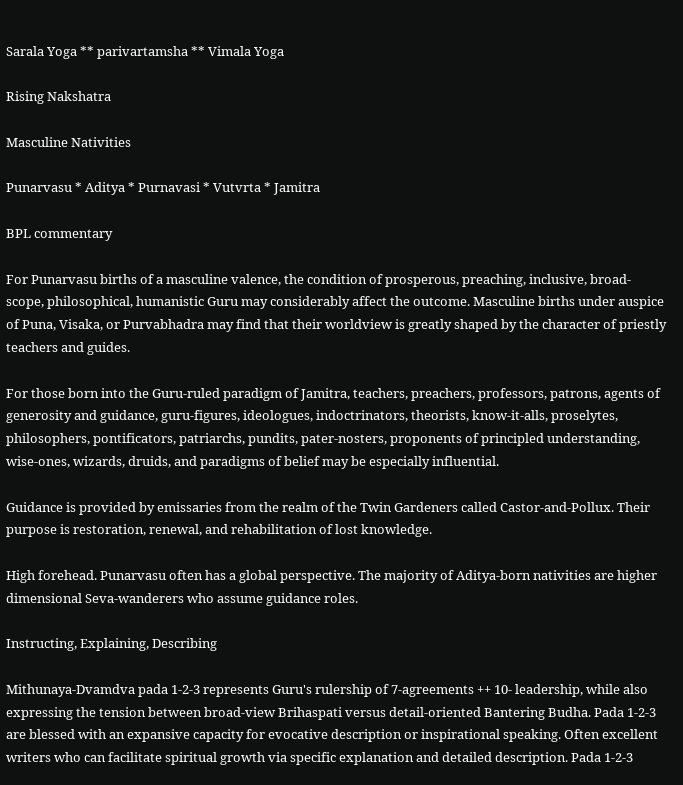Sarala Yoga ** parivartamsha ** Vimala Yoga

Rising Nakshatra

Masculine Nativities

Punarvasu * Aditya * Purnavasi * Vutvrta * Jamitra

BPL commentary

For Punarvasu births of a masculine valence, the condition of prosperous, preaching, inclusive, broad-scope, philosophical, humanistic Guru may considerably affect the outcome. Masculine births under auspice of Puna, Visaka, or Purvabhadra may find that their worldview is greatly shaped by the character of priestly teachers and guides.

For those born into the Guru-ruled paradigm of Jamitra, teachers, preachers, professors, patrons, agents of generosity and guidance, guru-figures, ideologues, indoctrinators, theorists, know-it-alls, proselytes, philosophers, pontificators, patriarchs, pundits, pater-nosters, proponents of principled understanding, wise-ones, wizards, druids, and paradigms of belief may be especially influential.

Guidance is provided by emissaries from the realm of the Twin Gardeners called Castor-and-Pollux. Their purpose is restoration, renewal, and rehabilitation of lost knowledge.

High forehead. Punarvasu often has a global perspective. The majority of Aditya-born nativities are higher dimensional Seva-wanderers who assume guidance roles.

Instructing, Explaining, Describing

Mithunaya-Dvamdva pada 1-2-3 represents Guru's rulership of 7-agreements ++ 10- leadership, while also expressing the tension between broad-view Brihaspati versus detail-oriented Bantering Budha. Pada 1-2-3 are blessed with an expansive capacity for evocative description or inspirational speaking. Often excellent writers who can facilitate spiritual growth via specific explanation and detailed description. Pada 1-2-3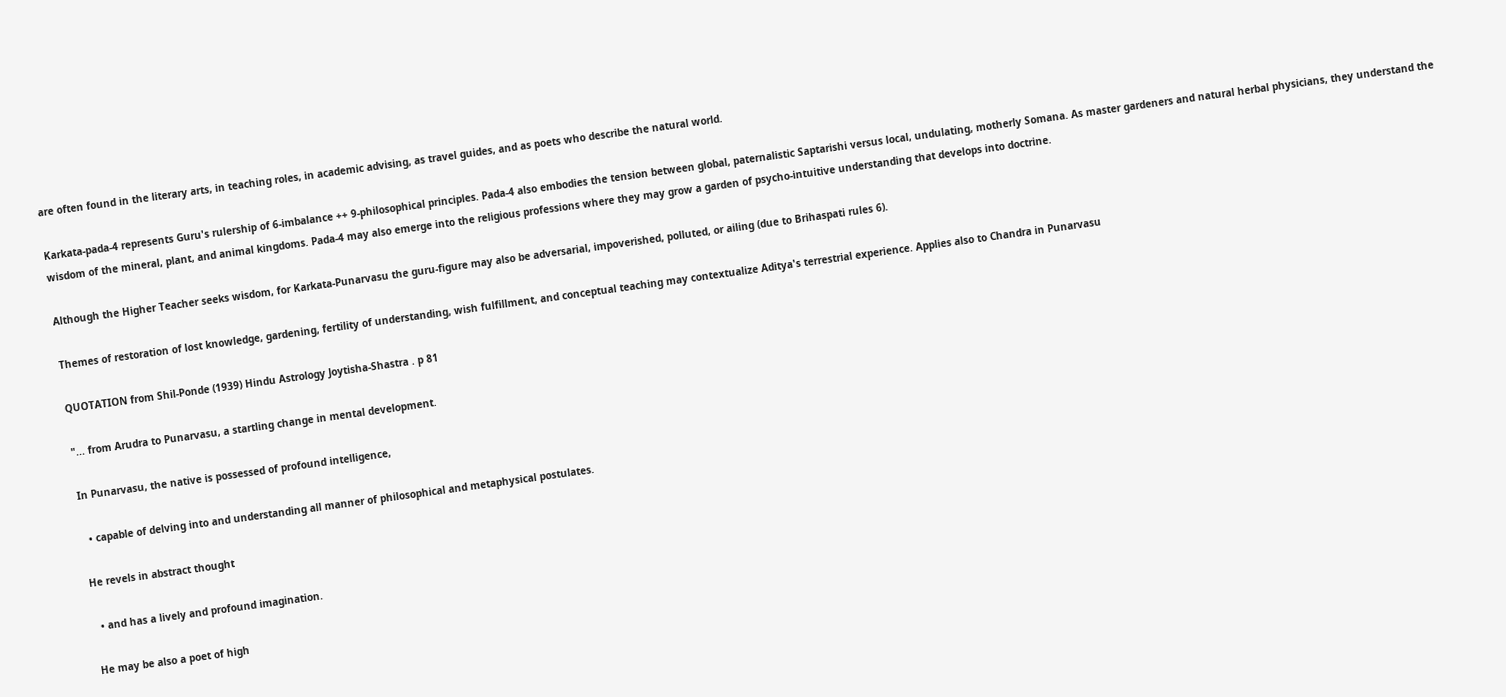are often found in the literary arts, in teaching roles, in academic advising, as travel guides, and as poets who describe the natural world.

Karkata-pada-4 represents Guru's rulership of 6-imbalance ++ 9-philosophical principles. Pada-4 also embodies the tension between global, paternalistic Saptarishi versus local, undulating, motherly Somana. As master gardeners and natural herbal physicians, they understand the wisdom of the mineral, plant, and animal kingdoms. Pada-4 may also emerge into the religious professions where they may grow a garden of psycho-intuitive understanding that develops into doctrine.

Although the Higher Teacher seeks wisdom, for Karkata-Punarvasu the guru-figure may also be adversarial, impoverished, polluted, or ailing (due to Brihaspati rules 6).

Themes of restoration of lost knowledge, gardening, fertility of understanding, wish fulfillment, and conceptual teaching may contextualize Aditya's terrestrial experience. Applies also to Chandra in Punarvasu

QUOTATION from Shil-Ponde (1939) Hindu Astrology Joytisha-Shastra . p 81

"... from Arudra to Punarvasu, a startling change in mental development.

In Punarvasu, the native is possessed of profound intelligence,

  • capable of delving into and understanding all manner of philosophical and metaphysical postulates.

He revels in abstract thought

  • and has a lively and profound imagination.

He may be also a poet of high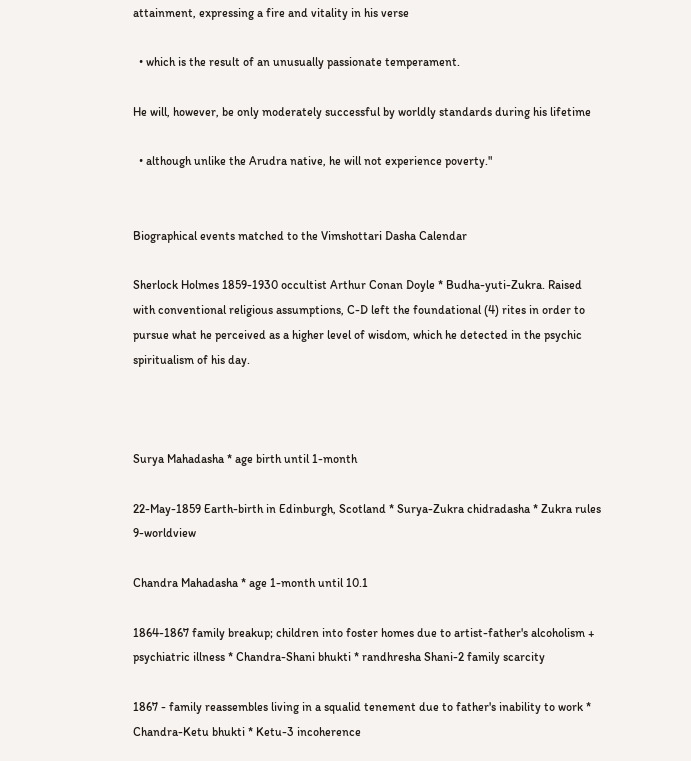attainment, expressing a fire and vitality in his verse

  • which is the result of an unusually passionate temperament.

He will, however, be only moderately successful by worldly standards during his lifetime

  • although unlike the Arudra native, he will not experience poverty."


Biographical events matched to the Vimshottari Dasha Calendar

Sherlock Holmes 1859-1930 occultist Arthur Conan Doyle * Budha-yuti-Zukra. Raised with conventional religious assumptions, C-D left the foundational (4) rites in order to pursue what he perceived as a higher level of wisdom, which he detected in the psychic spiritualism of his day.



Surya Mahadasha * age birth until 1-month

22-May-1859 Earth-birth in Edinburgh, Scotland * Surya-Zukra chidradasha * Zukra rules 9-worldview

Chandra Mahadasha * age 1-month until 10.1

1864-1867 family breakup; children into foster homes due to artist-father's alcoholism + psychiatric illness * Chandra-Shani bhukti * randhresha Shani-2 family scarcity

1867 - family reassembles living in a squalid tenement due to father's inability to work * Chandra-Ketu bhukti * Ketu-3 incoherence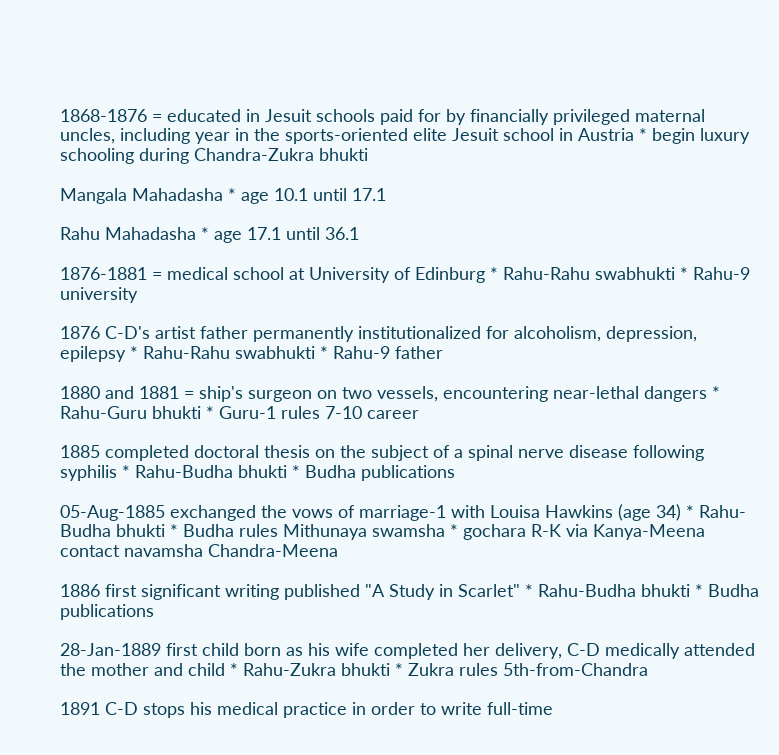1868-1876 = educated in Jesuit schools paid for by financially privileged maternal uncles, including year in the sports-oriented elite Jesuit school in Austria * begin luxury schooling during Chandra-Zukra bhukti

Mangala Mahadasha * age 10.1 until 17.1

Rahu Mahadasha * age 17.1 until 36.1

1876-1881 = medical school at University of Edinburg * Rahu-Rahu swabhukti * Rahu-9 university

1876 C-D's artist father permanently institutionalized for alcoholism, depression, epilepsy * Rahu-Rahu swabhukti * Rahu-9 father

1880 and 1881 = ship's surgeon on two vessels, encountering near-lethal dangers * Rahu-Guru bhukti * Guru-1 rules 7-10 career

1885 completed doctoral thesis on the subject of a spinal nerve disease following syphilis * Rahu-Budha bhukti * Budha publications

05-Aug-1885 exchanged the vows of marriage-1 with Louisa Hawkins (age 34) * Rahu-Budha bhukti * Budha rules Mithunaya swamsha * gochara R-K via Kanya-Meena contact navamsha Chandra-Meena

1886 first significant writing published "A Study in Scarlet" * Rahu-Budha bhukti * Budha publications

28-Jan-1889 first child born as his wife completed her delivery, C-D medically attended the mother and child * Rahu-Zukra bhukti * Zukra rules 5th-from-Chandra

1891 C-D stops his medical practice in order to write full-time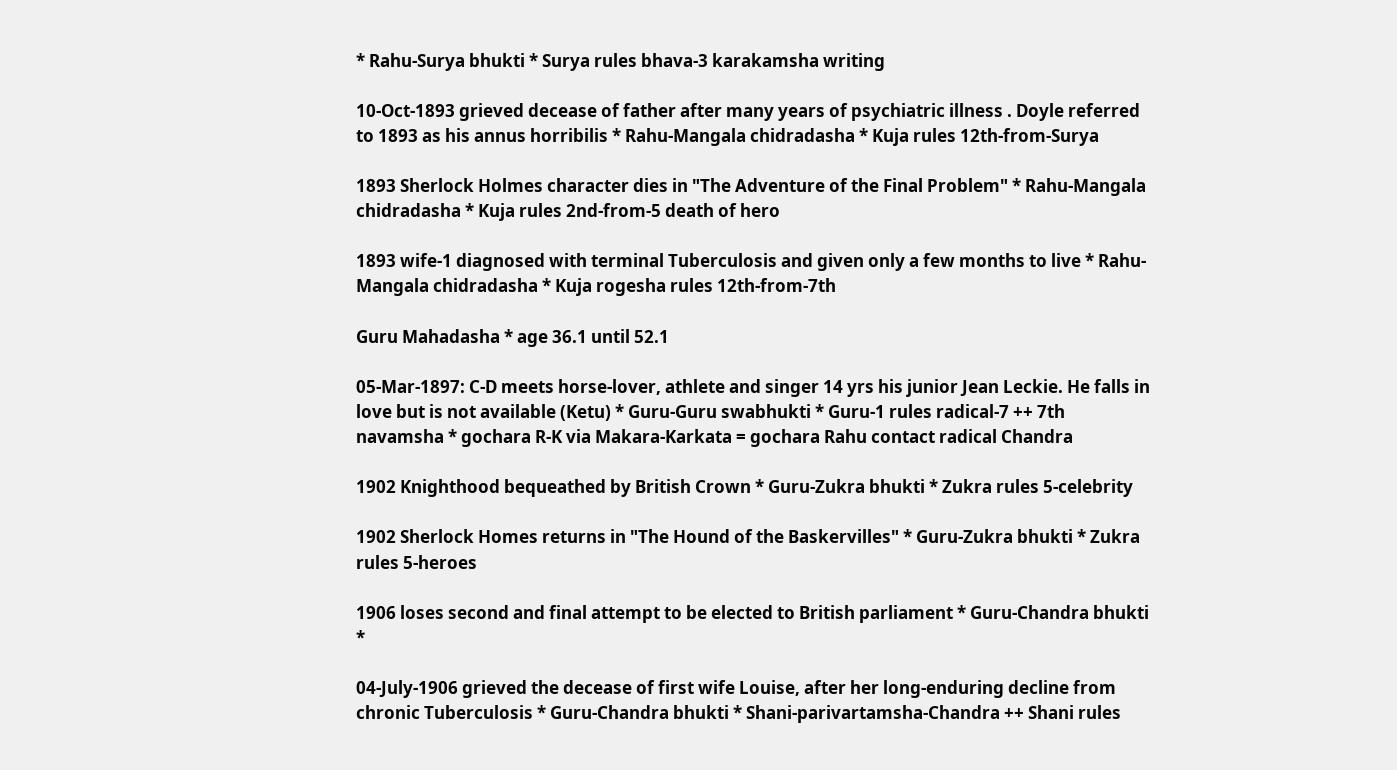* Rahu-Surya bhukti * Surya rules bhava-3 karakamsha writing

10-Oct-1893 grieved decease of father after many years of psychiatric illness . Doyle referred to 1893 as his annus horribilis * Rahu-Mangala chidradasha * Kuja rules 12th-from-Surya

1893 Sherlock Holmes character dies in "The Adventure of the Final Problem" * Rahu-Mangala chidradasha * Kuja rules 2nd-from-5 death of hero

1893 wife-1 diagnosed with terminal Tuberculosis and given only a few months to live * Rahu-Mangala chidradasha * Kuja rogesha rules 12th-from-7th

Guru Mahadasha * age 36.1 until 52.1

05-Mar-1897: C-D meets horse-lover, athlete and singer 14 yrs his junior Jean Leckie. He falls in love but is not available (Ketu) * Guru-Guru swabhukti * Guru-1 rules radical-7 ++ 7th navamsha * gochara R-K via Makara-Karkata = gochara Rahu contact radical Chandra

1902 Knighthood bequeathed by British Crown * Guru-Zukra bhukti * Zukra rules 5-celebrity

1902 Sherlock Homes returns in "The Hound of the Baskervilles" * Guru-Zukra bhukti * Zukra rules 5-heroes

1906 loses second and final attempt to be elected to British parliament * Guru-Chandra bhukti *

04-July-1906 grieved the decease of first wife Louise, after her long-enduring decline from chronic Tuberculosis * Guru-Chandra bhukti * Shani-parivartamsha-Chandra ++ Shani rules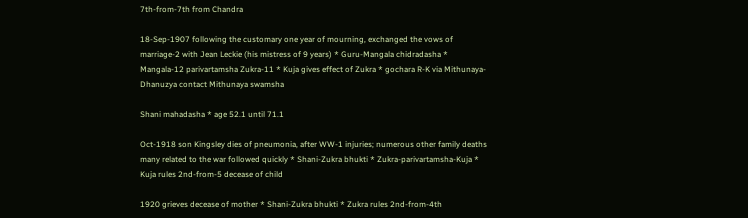7th-from-7th from Chandra

18-Sep-1907 following the customary one year of mourning, exchanged the vows of marriage-2 with Jean Leckie (his mistress of 9 years) * Guru-Mangala chidradasha * Mangala-12 parivartamsha Zukra-11 * Kuja gives effect of Zukra * gochara R-K via Mithunaya-Dhanuzya contact Mithunaya swamsha

Shani mahadasha * age 52.1 until 71.1

Oct-1918 son Kingsley dies of pneumonia, after WW-1 injuries; numerous other family deaths many related to the war followed quickly * Shani-Zukra bhukti * Zukra-parivartamsha-Kuja * Kuja rules 2nd-from-5 decease of child

1920 grieves decease of mother * Shani-Zukra bhukti * Zukra rules 2nd-from-4th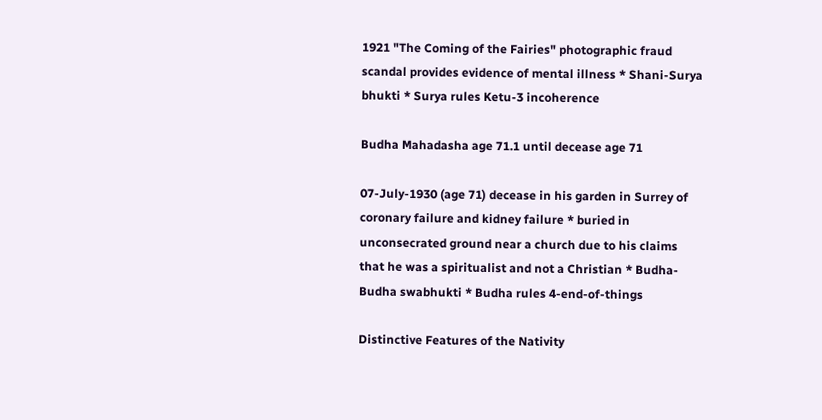1921 "The Coming of the Fairies" photographic fraud scandal provides evidence of mental illness * Shani-Surya bhukti * Surya rules Ketu-3 incoherence

Budha Mahadasha age 71.1 until decease age 71

07-July-1930 (age 71) decease in his garden in Surrey of coronary failure and kidney failure * buried in unconsecrated ground near a church due to his claims that he was a spiritualist and not a Christian * Budha-Budha swabhukti * Budha rules 4-end-of-things

Distinctive Features of the Nativity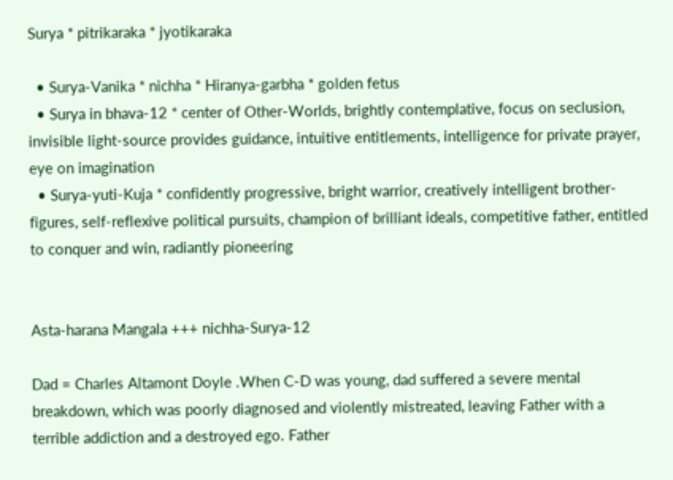Surya * pitrikaraka * jyotikaraka

  • Surya-Vanika * nichha * Hiranya-garbha * golden fetus
  • Surya in bhava-12 * center of Other-Worlds, brightly contemplative, focus on seclusion, invisible light-source provides guidance, intuitive entitlements, intelligence for private prayer, eye on imagination
  • Surya-yuti-Kuja * confidently progressive, bright warrior, creatively intelligent brother-figures, self-reflexive political pursuits, champion of brilliant ideals, competitive father, entitled to conquer and win, radiantly pioneering


Asta-harana Mangala +++ nichha-Surya-12

Dad = Charles Altamont Doyle .When C-D was young, dad suffered a severe mental breakdown, which was poorly diagnosed and violently mistreated, leaving Father with a terrible addiction and a destroyed ego. Father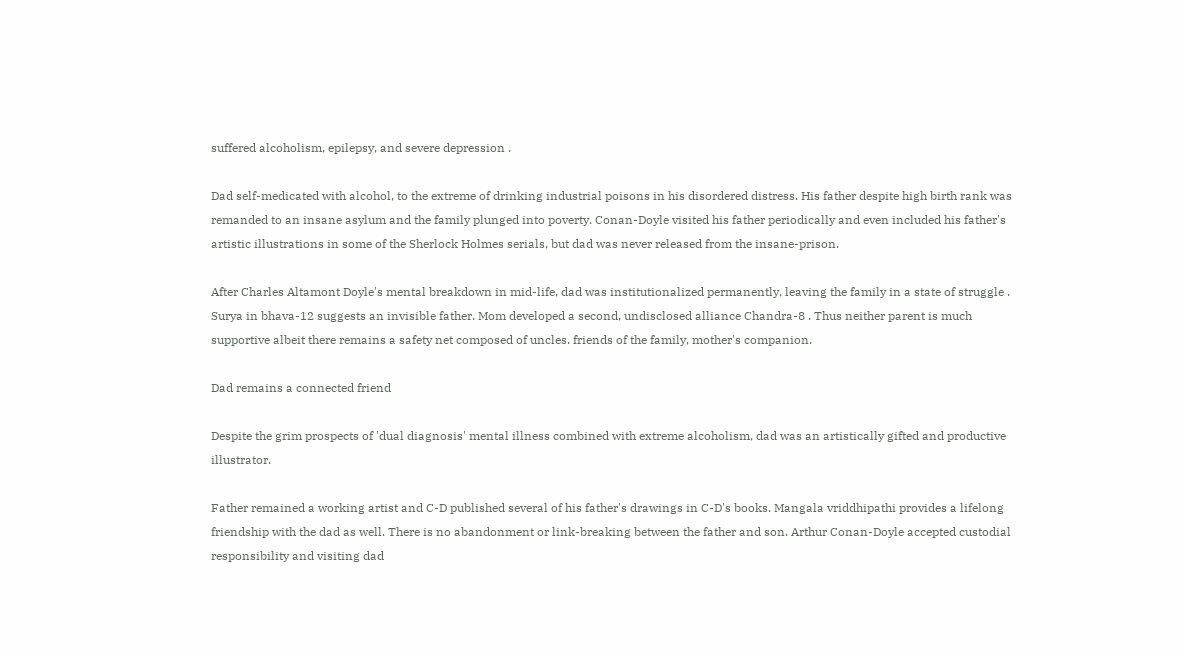suffered alcoholism, epilepsy, and severe depression .

Dad self-medicated with alcohol, to the extreme of drinking industrial poisons in his disordered distress. His father despite high birth rank was remanded to an insane asylum and the family plunged into poverty. Conan-Doyle visited his father periodically and even included his father's artistic illustrations in some of the Sherlock Holmes serials, but dad was never released from the insane-prison.

After Charles Altamont Doyle's mental breakdown in mid-life, dad was institutionalized permanently, leaving the family in a state of struggle . Surya in bhava-12 suggests an invisible father. Mom developed a second, undisclosed alliance Chandra-8 . Thus neither parent is much supportive albeit there remains a safety net composed of uncles. friends of the family, mother's companion.

Dad remains a connected friend

Despite the grim prospects of 'dual diagnosis' mental illness combined with extreme alcoholism, dad was an artistically gifted and productive illustrator.

Father remained a working artist and C-D published several of his father's drawings in C-D's books. Mangala vriddhipathi provides a lifelong friendship with the dad as well. There is no abandonment or link-breaking between the father and son. Arthur Conan-Doyle accepted custodial responsibility and visiting dad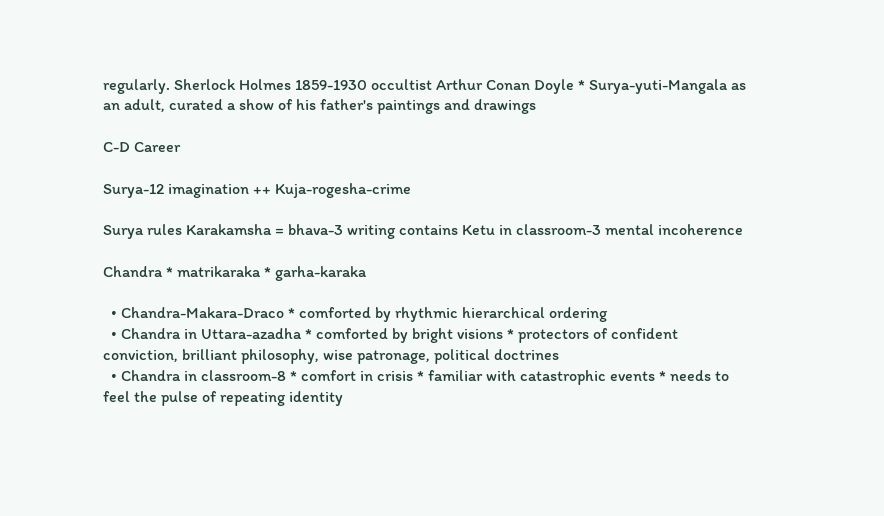regularly. Sherlock Holmes 1859-1930 occultist Arthur Conan Doyle * Surya-yuti-Mangala as an adult, curated a show of his father's paintings and drawings

C-D Career

Surya-12 imagination ++ Kuja-rogesha-crime

Surya rules Karakamsha = bhava-3 writing contains Ketu in classroom-3 mental incoherence

Chandra * matrikaraka * garha-karaka

  • Chandra-Makara-Draco * comforted by rhythmic hierarchical ordering
  • Chandra in Uttara-azadha * comforted by bright visions * protectors of confident conviction, brilliant philosophy, wise patronage, political doctrines
  • Chandra in classroom-8 * comfort in crisis * familiar with catastrophic events * needs to feel the pulse of repeating identity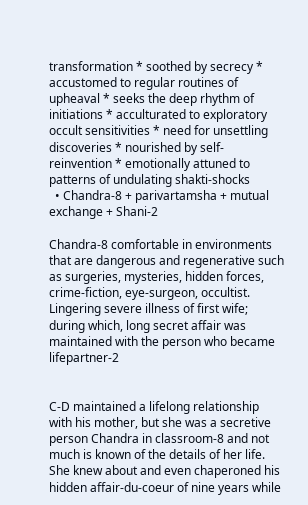transformation * soothed by secrecy * accustomed to regular routines of upheaval * seeks the deep rhythm of initiations * acculturated to exploratory occult sensitivities * need for unsettling discoveries * nourished by self-reinvention * emotionally attuned to patterns of undulating shakti-shocks
  • Chandra-8 + parivartamsha + mutual exchange + Shani-2

Chandra-8 comfortable in environments that are dangerous and regenerative such as surgeries, mysteries, hidden forces, crime-fiction, eye-surgeon, occultist. Lingering severe illness of first wife; during which, long secret affair was maintained with the person who became lifepartner-2


C-D maintained a lifelong relationship with his mother, but she was a secretive person Chandra in classroom-8 and not much is known of the details of her life. She knew about and even chaperoned his hidden affair-du-coeur of nine years while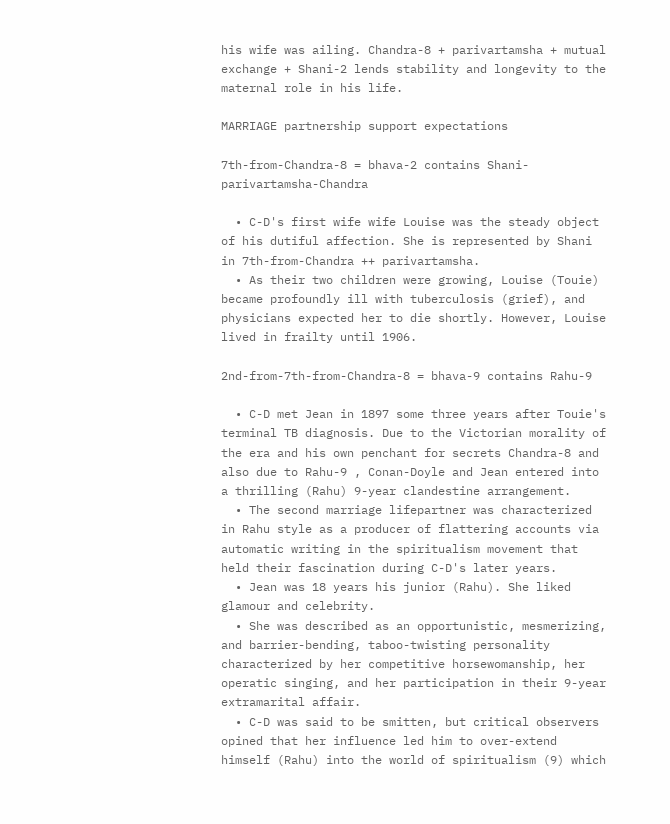his wife was ailing. Chandra-8 + parivartamsha + mutual exchange + Shani-2 lends stability and longevity to the maternal role in his life.

MARRIAGE partnership support expectations

7th-from-Chandra-8 = bhava-2 contains Shani-parivartamsha-Chandra

  • C-D's first wife wife Louise was the steady object of his dutiful affection. She is represented by Shani in 7th-from-Chandra ++ parivartamsha.
  • As their two children were growing, Louise (Touie) became profoundly ill with tuberculosis (grief), and physicians expected her to die shortly. However, Louise lived in frailty until 1906.

2nd-from-7th-from-Chandra-8 = bhava-9 contains Rahu-9

  • C-D met Jean in 1897 some three years after Touie's terminal TB diagnosis. Due to the Victorian morality of the era and his own penchant for secrets Chandra-8 and also due to Rahu-9 , Conan-Doyle and Jean entered into a thrilling (Rahu) 9-year clandestine arrangement.
  • The second marriage lifepartner was characterized in Rahu style as a producer of flattering accounts via automatic writing in the spiritualism movement that held their fascination during C-D's later years.
  • Jean was 18 years his junior (Rahu). She liked glamour and celebrity.
  • She was described as an opportunistic, mesmerizing, and barrier-bending, taboo-twisting personality characterized by her competitive horsewomanship, her operatic singing, and her participation in their 9-year extramarital affair.
  • C-D was said to be smitten, but critical observers opined that her influence led him to over-extend himself (Rahu) into the world of spiritualism (9) which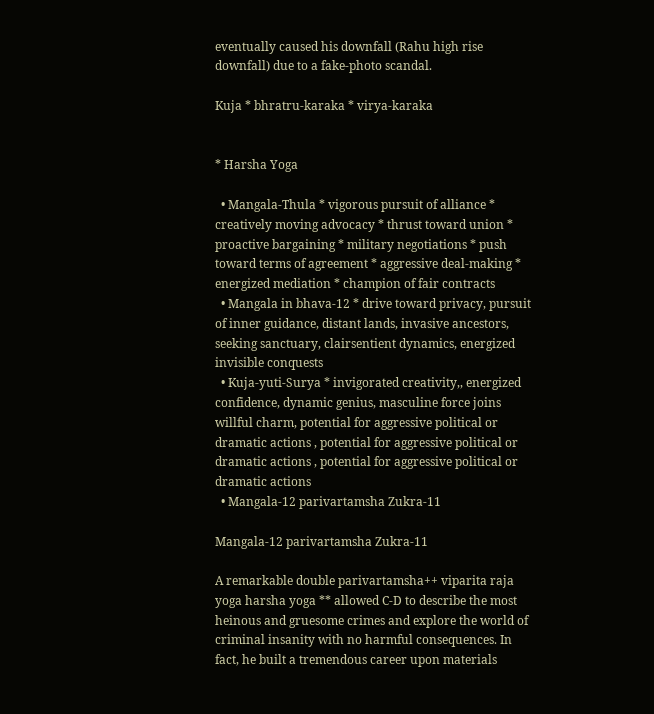eventually caused his downfall (Rahu high rise downfall) due to a fake-photo scandal.

Kuja * bhratru-karaka * virya-karaka


* Harsha Yoga

  • Mangala-Thula * vigorous pursuit of alliance * creatively moving advocacy * thrust toward union * proactive bargaining * military negotiations * push toward terms of agreement * aggressive deal-making * energized mediation * champion of fair contracts
  • Mangala in bhava-12 * drive toward privacy, pursuit of inner guidance, distant lands, invasive ancestors, seeking sanctuary, clairsentient dynamics, energized invisible conquests
  • Kuja-yuti-Surya * invigorated creativity,, energized confidence, dynamic genius, masculine force joins willful charm, potential for aggressive political or dramatic actions , potential for aggressive political or dramatic actions , potential for aggressive political or dramatic actions
  • Mangala-12 parivartamsha Zukra-11

Mangala-12 parivartamsha Zukra-11

A remarkable double parivartamsha++ viparita raja yoga harsha yoga ** allowed C-D to describe the most heinous and gruesome crimes and explore the world of criminal insanity with no harmful consequences. In fact, he built a tremendous career upon materials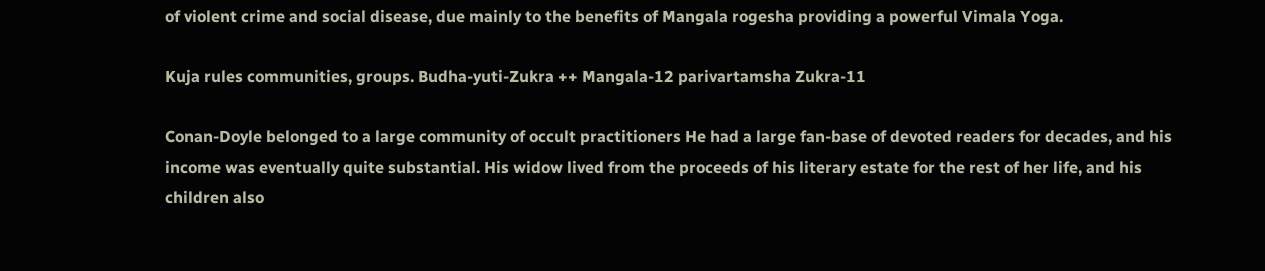of violent crime and social disease, due mainly to the benefits of Mangala rogesha providing a powerful Vimala Yoga.

Kuja rules communities, groups. Budha-yuti-Zukra ++ Mangala-12 parivartamsha Zukra-11

Conan-Doyle belonged to a large community of occult practitioners He had a large fan-base of devoted readers for decades, and his income was eventually quite substantial. His widow lived from the proceeds of his literary estate for the rest of her life, and his children also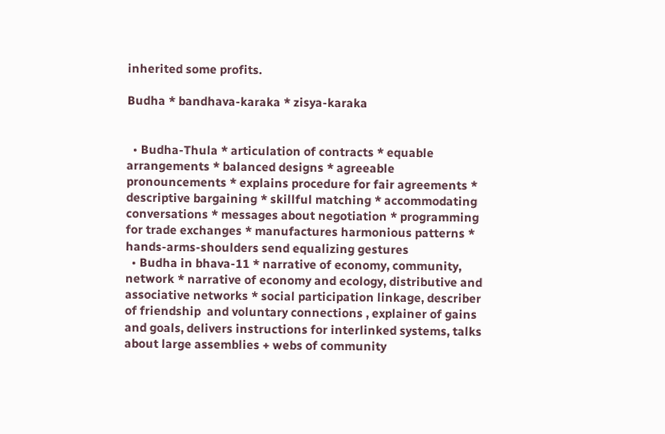inherited some profits.

Budha * bandhava-karaka * zisya-karaka


  • Budha-Thula * articulation of contracts * equable arrangements * balanced designs * agreeable pronouncements * explains procedure for fair agreements *  descriptive bargaining * skillful matching * accommodating conversations * messages about negotiation * programming for trade exchanges * manufactures harmonious patterns *  hands-arms-shoulders send equalizing gestures
  • Budha in bhava-11 * narrative of economy, community, network * narrative of economy and ecology, distributive and associative networks * social participation linkage, describer of friendship  and voluntary connections , explainer of gains and goals, delivers instructions for interlinked systems, talks about large assemblies + webs of community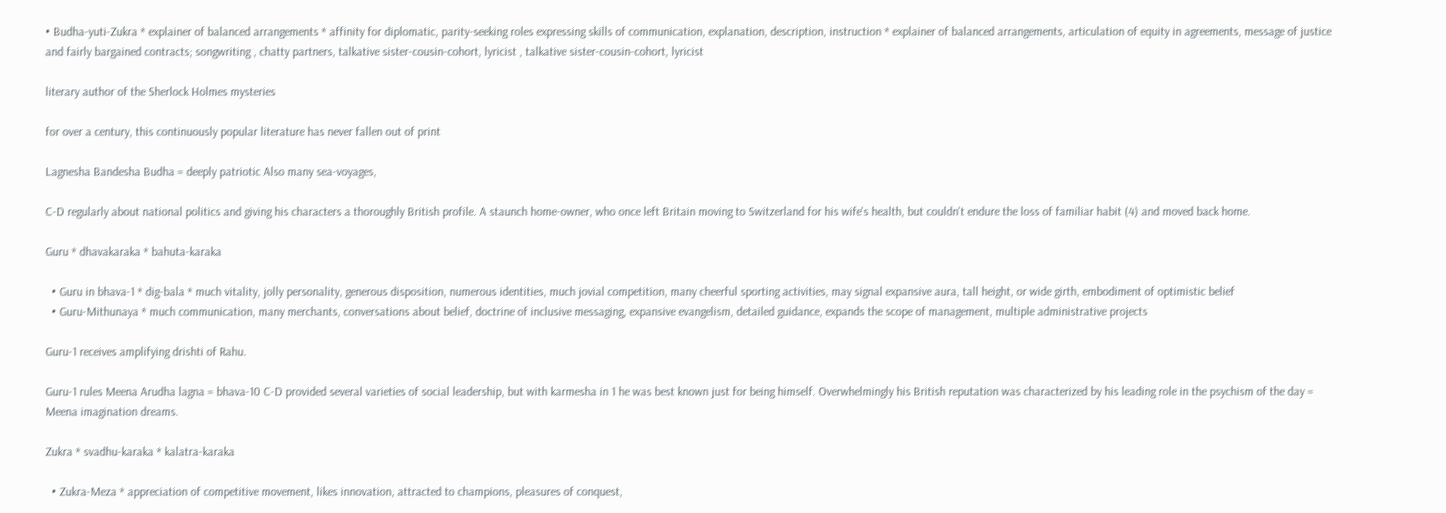• Budha-yuti-Zukra * explainer of balanced arrangements * affinity for diplomatic, parity-seeking roles expressing skills of communication, explanation, description, instruction * explainer of balanced arrangements, articulation of equity in agreements, message of justice and fairly bargained contracts; songwriting , chatty partners, talkative sister-cousin-cohort, lyricist , talkative sister-cousin-cohort, lyricist

literary author of the Sherlock Holmes mysteries

for over a century, this continuously popular literature has never fallen out of print

Lagnesha Bandesha Budha = deeply patriotic Also many sea-voyages,

C-D regularly about national politics and giving his characters a thoroughly British profile. A staunch home-owner, who once left Britain moving to Switzerland for his wife's health, but couldn't endure the loss of familiar habit (4) and moved back home.

Guru * dhavakaraka * bahuta-karaka

  • Guru in bhava-1 * dig-bala * much vitality, jolly personality, generous disposition, numerous identities, much jovial competition, many cheerful sporting activities, may signal expansive aura, tall height, or wide girth, embodiment of optimistic belief
  • Guru-Mithunaya * much communication, many merchants, conversations about belief, doctrine of inclusive messaging, expansive evangelism, detailed guidance, expands the scope of management, multiple administrative projects

Guru-1 receives amplifying drishti of Rahu.

Guru-1 rules Meena Arudha lagna = bhava-10 C-D provided several varieties of social leadership, but with karmesha in 1 he was best known just for being himself. Overwhelmingly his British reputation was characterized by his leading role in the psychism of the day = Meena imagination dreams.

Zukra * svadhu-karaka * kalatra-karaka

  • Zukra-Meza * appreciation of competitive movement, likes innovation, attracted to champions, pleasures of conquest,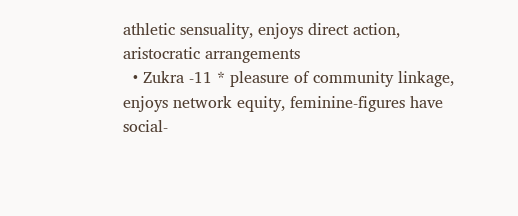athletic sensuality, enjoys direct action, aristocratic arrangements
  • Zukra -11 * pleasure of community linkage, enjoys network equity, feminine-figures have social-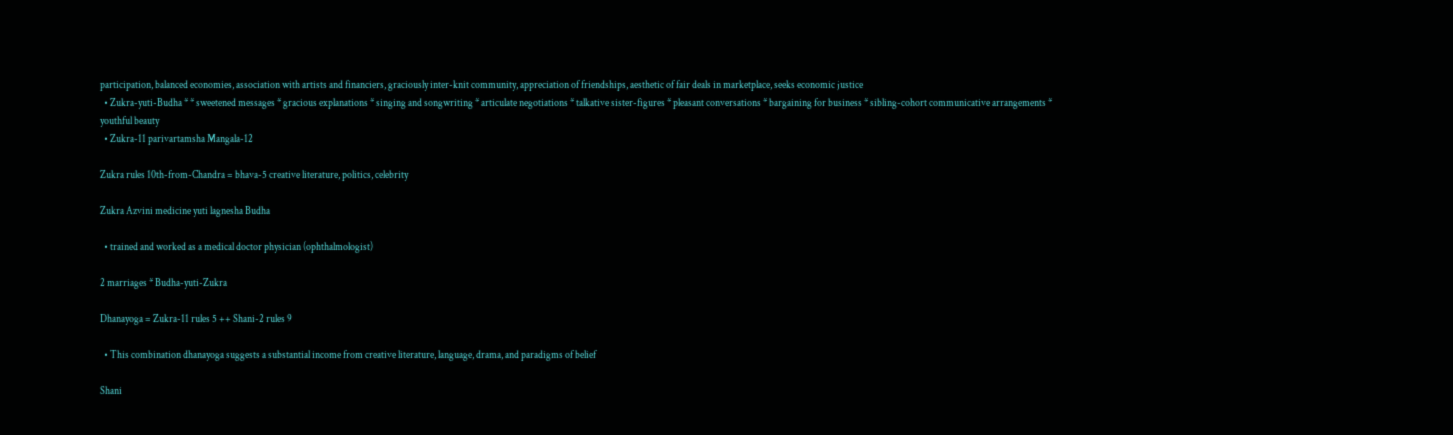participation, balanced economies, association with artists and financiers, graciously inter-knit community, appreciation of friendships, aesthetic of fair deals in marketplace, seeks economic justice
  • Zukra-yuti-Budha * * sweetened messages * gracious explanations * singing and songwriting * articulate negotiations * talkative sister-figures * pleasant conversations * bargaining for business * sibling-cohort communicative arrangements * youthful beauty
  • Zukra-11 parivartamsha Mangala-12

Zukra rules 10th-from-Chandra = bhava-5 creative literature, politics, celebrity

Zukra Azvini medicine yuti lagnesha Budha

  • trained and worked as a medical doctor physician (ophthalmologist)

2 marriages * Budha-yuti-Zukra

Dhanayoga = Zukra-11 rules 5 ++ Shani-2 rules 9

  • This combination dhanayoga suggests a substantial income from creative literature, language, drama, and paradigms of belief

Shani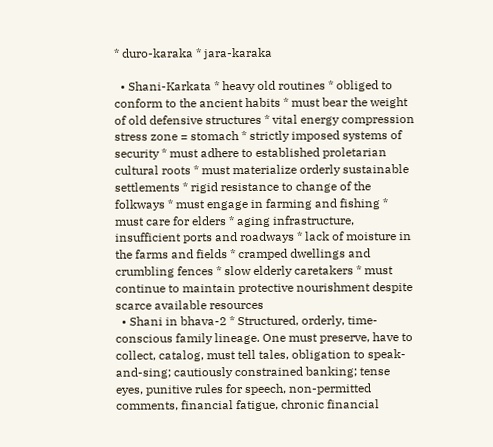* duro-karaka * jara-karaka

  • Shani-Karkata * heavy old routines * obliged to conform to the ancient habits * must bear the weight of old defensive structures * vital energy compression stress zone = stomach * strictly imposed systems of security * must adhere to established proletarian cultural roots * must materialize orderly sustainable settlements * rigid resistance to change of the folkways * must engage in farming and fishing * must care for elders * aging infrastructure, insufficient ports and roadways * lack of moisture in the farms and fields * cramped dwellings and crumbling fences * slow elderly caretakers * must continue to maintain protective nourishment despite scarce available resources
  • Shani in bhava-2 * Structured, orderly, time-conscious family lineage. One must preserve, have to collect, catalog, must tell tales, obligation to speak-and-sing; cautiously constrained banking; tense eyes, punitive rules for speech, non-permitted comments, financial fatigue, chronic financial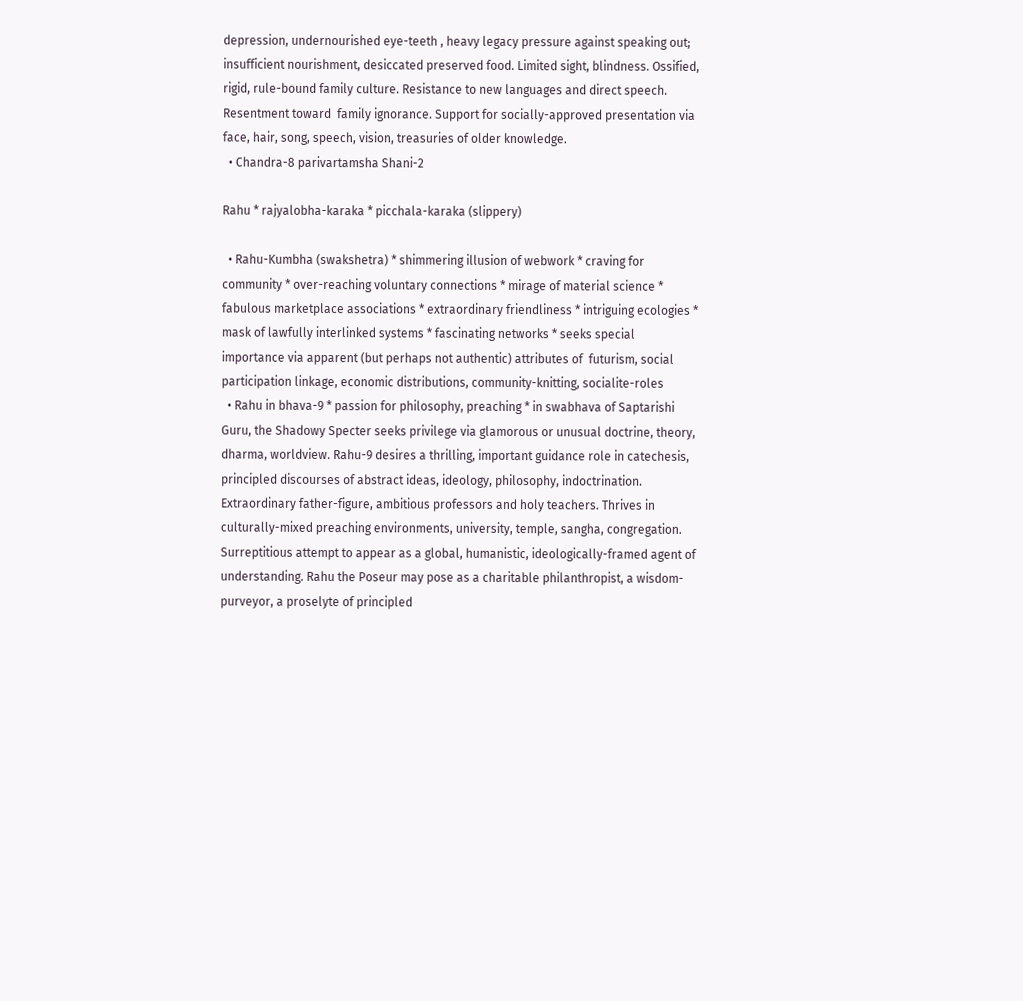depression, undernourished eye-teeth , heavy legacy pressure against speaking out; insufficient nourishment, desiccated preserved food. Limited sight, blindness. Ossified, rigid, rule-bound family culture. Resistance to new languages and direct speech. Resentment toward  family ignorance. Support for socially-approved presentation via face, hair, song, speech, vision, treasuries of older knowledge.
  • Chandra-8 parivartamsha Shani-2

Rahu * rajyalobha-karaka * picchala-karaka (slippery)

  • Rahu-Kumbha (swakshetra) * shimmering illusion of webwork * craving for community * over-reaching voluntary connections * mirage of material science * fabulous marketplace associations * extraordinary friendliness * intriguing ecologies * mask of lawfully interlinked systems * fascinating networks * seeks special importance via apparent (but perhaps not authentic) attributes of  futurism, social participation linkage, economic distributions, community-knitting, socialite-roles
  • Rahu in bhava-9 * passion for philosophy, preaching * in swabhava of Saptarishi Guru, the Shadowy Specter seeks privilege via glamorous or unusual doctrine, theory, dharma, worldview. Rahu-9 desires a thrilling, important guidance role in catechesis, principled discourses of abstract ideas, ideology, philosophy, indoctrination. Extraordinary father-figure, ambitious professors and holy teachers. Thrives in culturally-mixed preaching environments, university, temple, sangha, congregation. Surreptitious attempt to appear as a global, humanistic, ideologically-framed agent of understanding. Rahu the Poseur may pose as a charitable philanthropist, a wisdom-purveyor, a proselyte of principled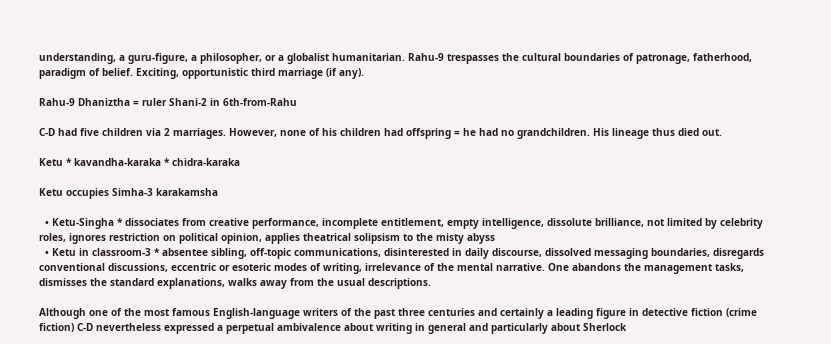understanding, a guru-figure, a philosopher, or a globalist humanitarian. Rahu-9 trespasses the cultural boundaries of patronage, fatherhood, paradigm of belief. Exciting, opportunistic third marriage (if any).

Rahu-9 Dhaniztha = ruler Shani-2 in 6th-from-Rahu

C-D had five children via 2 marriages. However, none of his children had offspring = he had no grandchildren. His lineage thus died out.

Ketu * kavandha-karaka * chidra-karaka

Ketu occupies Simha-3 karakamsha

  • Ketu-Singha * dissociates from creative performance, incomplete entitlement, empty intelligence, dissolute brilliance, not limited by celebrity roles, ignores restriction on political opinion, applies theatrical solipsism to the misty abyss
  • Ketu in classroom-3 * absentee sibling, off-topic communications, disinterested in daily discourse, dissolved messaging boundaries, disregards conventional discussions, eccentric or esoteric modes of writing, irrelevance of the mental narrative. One abandons the management tasks, dismisses the standard explanations, walks away from the usual descriptions.

Although one of the most famous English-language writers of the past three centuries and certainly a leading figure in detective fiction (crime fiction) C-D nevertheless expressed a perpetual ambivalence about writing in general and particularly about Sherlock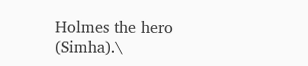Holmes the hero (Simha).\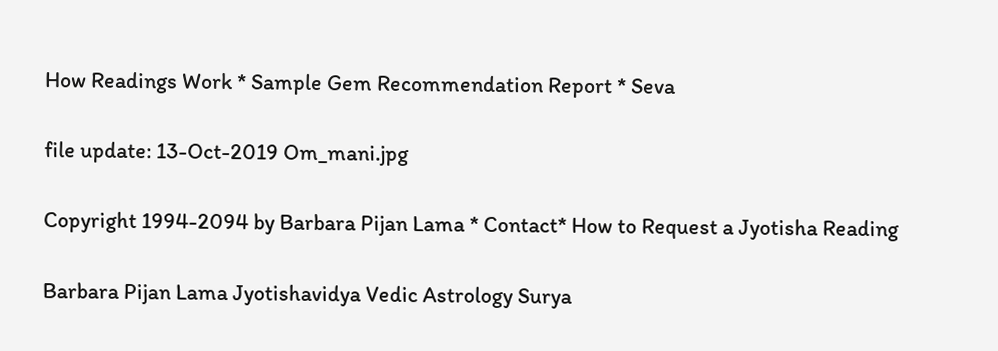How Readings Work * Sample Gem Recommendation Report * Seva

file update: 13-Oct-2019 Om_mani.jpg

Copyright 1994-2094 by Barbara Pijan Lama * Contact* How to Request a Jyotisha Reading

Barbara Pijan Lama Jyotishavidya Vedic Astrology Surya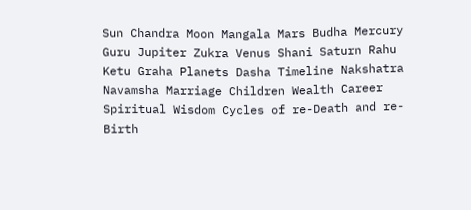Sun Chandra Moon Mangala Mars Budha Mercury Guru Jupiter Zukra Venus Shani Saturn Rahu Ketu Graha Planets Dasha Timeline Nakshatra Navamsha Marriage Children Wealth Career Spiritual Wisdom Cycles of re-Death and re-Birth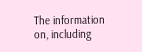The information on, including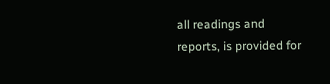all readings and reports, is provided for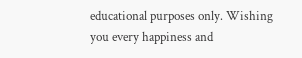educational purposes only. Wishing you every happiness and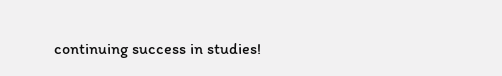continuing success in studies!